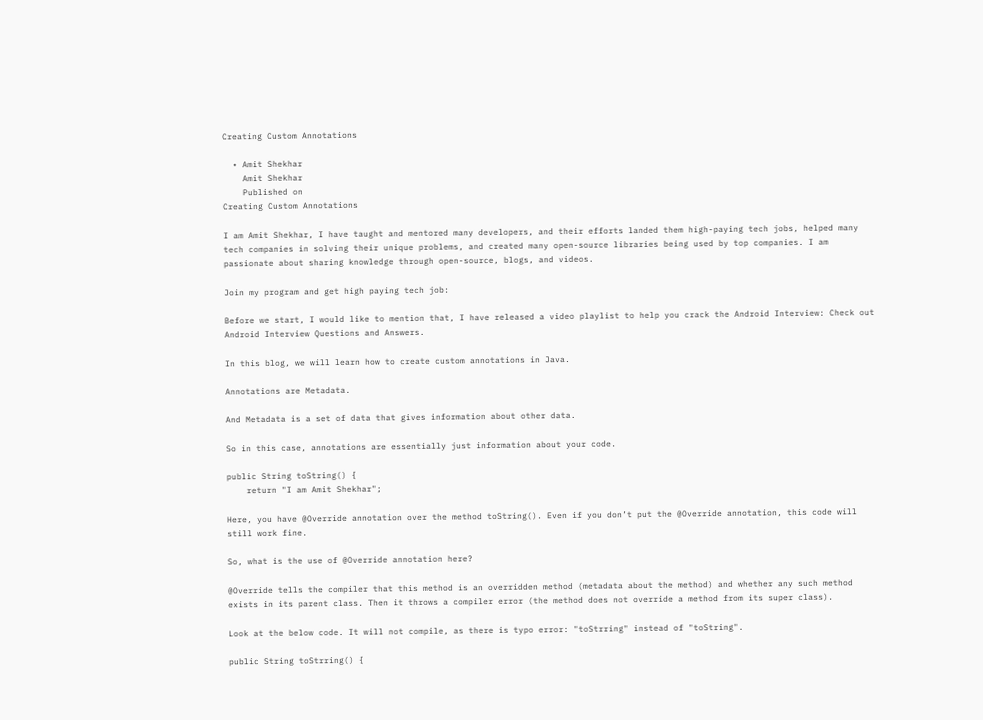Creating Custom Annotations

  • Amit Shekhar
    Amit Shekhar
    Published on
Creating Custom Annotations

I am Amit Shekhar, I have taught and mentored many developers, and their efforts landed them high-paying tech jobs, helped many tech companies in solving their unique problems, and created many open-source libraries being used by top companies. I am passionate about sharing knowledge through open-source, blogs, and videos.

Join my program and get high paying tech job:

Before we start, I would like to mention that, I have released a video playlist to help you crack the Android Interview: Check out Android Interview Questions and Answers.

In this blog, we will learn how to create custom annotations in Java.

Annotations are Metadata.

And Metadata is a set of data that gives information about other data.

So in this case, annotations are essentially just information about your code.

public String toString() {
    return "I am Amit Shekhar";

Here, you have @Override annotation over the method toString(). Even if you don’t put the @Override annotation, this code will still work fine.

So, what is the use of @Override annotation here?

@Override tells the compiler that this method is an overridden method (metadata about the method) and whether any such method exists in its parent class. Then it throws a compiler error (the method does not override a method from its super class).

Look at the below code. It will not compile, as there is typo error: "toStrring" instead of "toString".

public String toStrring() {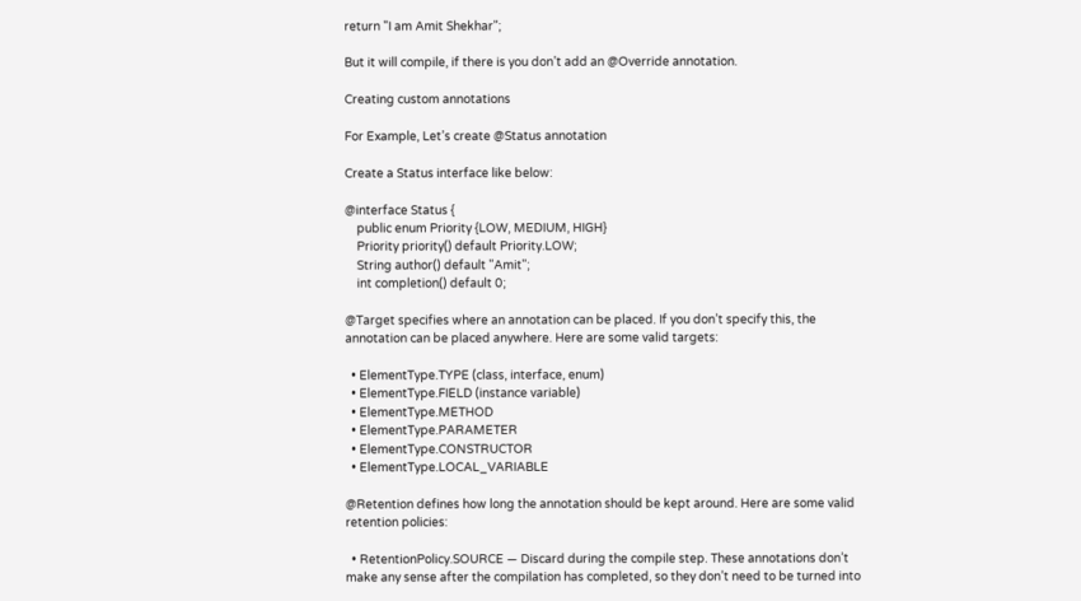return "I am Amit Shekhar";

But it will compile, if there is you don’t add an @Override annotation.

Creating custom annotations

For Example, Let’s create @Status annotation

Create a Status interface like below:

@interface Status {
    public enum Priority {LOW, MEDIUM, HIGH}
    Priority priority() default Priority.LOW;
    String author() default "Amit";
    int completion() default 0;

@Target specifies where an annotation can be placed. If you don’t specify this, the annotation can be placed anywhere. Here are some valid targets:

  • ElementType.TYPE (class, interface, enum)
  • ElementType.FIELD (instance variable)
  • ElementType.METHOD
  • ElementType.PARAMETER
  • ElementType.CONSTRUCTOR
  • ElementType.LOCAL_VARIABLE

@Retention defines how long the annotation should be kept around. Here are some valid retention policies:

  • RetentionPolicy.SOURCE — Discard during the compile step. These annotations don’t make any sense after the compilation has completed, so they don’t need to be turned into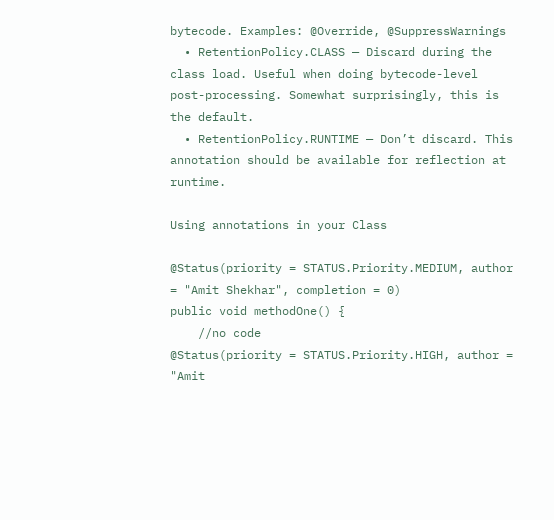bytecode. Examples: @Override, @SuppressWarnings
  • RetentionPolicy.CLASS — Discard during the class load. Useful when doing bytecode-level post-processing. Somewhat surprisingly, this is the default.
  • RetentionPolicy.RUNTIME — Don’t discard. This annotation should be available for reflection at runtime.

Using annotations in your Class

@Status(priority = STATUS.Priority.MEDIUM, author = "Amit Shekhar", completion = 0)
public void methodOne() {
    //no code
@Status(priority = STATUS.Priority.HIGH, author = "Amit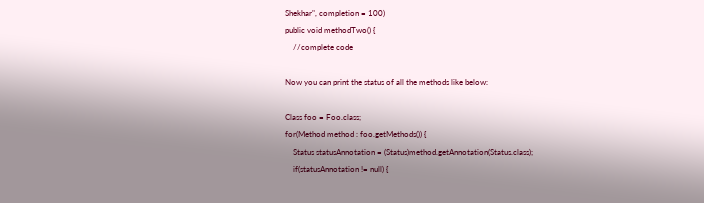Shekhar", completion = 100)
public void methodTwo() {
    //complete code

Now you can print the status of all the methods like below:

Class foo = Foo.class;
for(Method method : foo.getMethods()) {
    Status statusAnnotation = (Status)method.getAnnotation(Status.class);
    if(statusAnnotation != null) {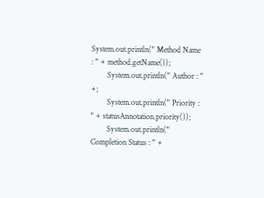System.out.println(" Method Name : " + method.getName());
        System.out.println(" Author : " +;
        System.out.println(" Priority : " + statusAnnotation.priority());
        System.out.println(" Completion Status : " +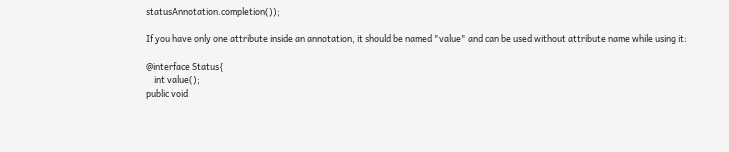statusAnnotation.completion());

If you have only one attribute inside an annotation, it should be named "value" and can be used without attribute name while using it:

@interface Status{
    int value();
public void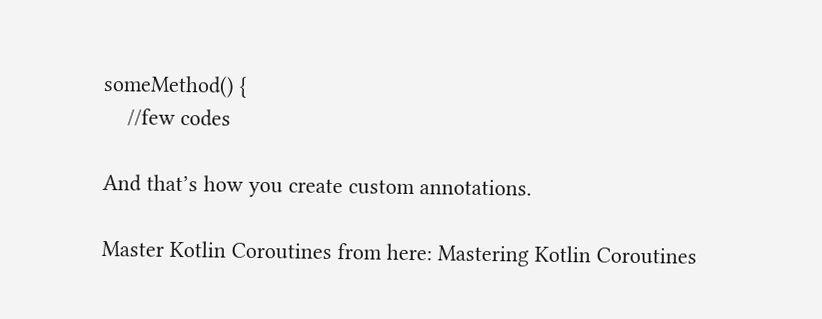someMethod() {
    //few codes

And that’s how you create custom annotations.

Master Kotlin Coroutines from here: Mastering Kotlin Coroutines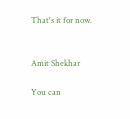That's it for now.


Amit Shekhar

You can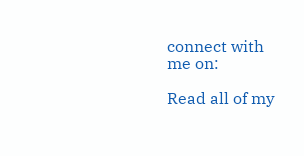connect with me on:

Read all of my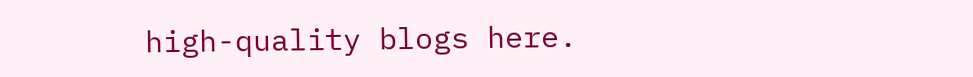high-quality blogs here.